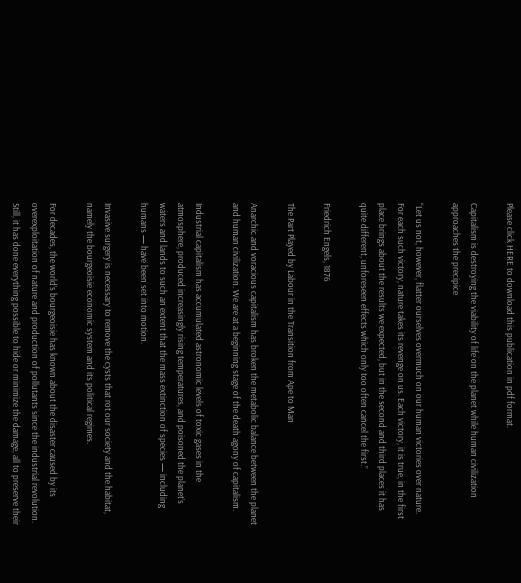Please click HERE to download this publication in pdf format.

Capitalism is destroying the viability of life on the planet while human civilization approaches the precipice

“Let us not, however, flatter ourselves overmuch on our human victories over nature. For each such victory, nature takes its revenge on us. Each victory, it is true, in the first place brings about the results we expected, but in the second and third places it has quite different, unforeseen effects which only too often cancel the first.”

Friedrich Engels, 1876

The Part Played by Labour in the Transition from Ape to Man

Anarchic and voracious capitalism has broken the metabolic balance between the planet and human civilization. We are at a beginning stage of the death agony of capitalism.

Industrial capitalism has accumulated astronomic levels of toxic gases in the atmosphere, produced increasingly rising temperatures, and poisoned the planet’s waters and lands to such an extent that the mass extinction of species — including humans — have been set into motion.

Invasive surgery is necessary to remove the cysts that rot our society and the habitat, namely the bourgeoisie economic system and its political regimes.

For decades, the world’s bourgeoisie has known about the disaster caused by its overexploitation of nature and production of pollutants since the industrial revolution. Still, it has done everything possible to hide or minimize the damage, all to preserve their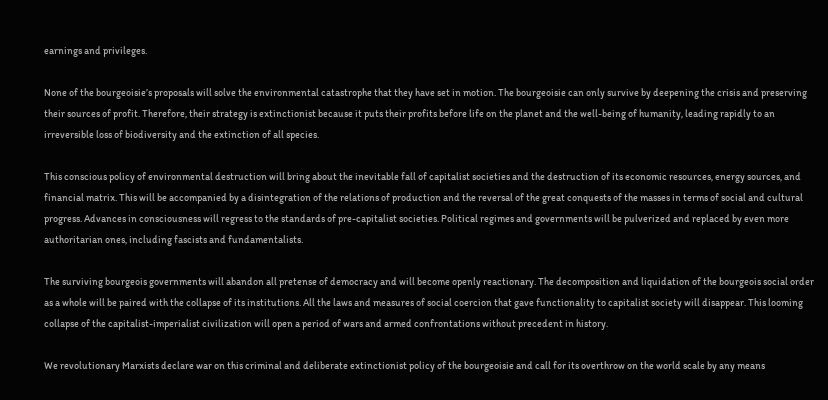earnings and privileges.

None of the bourgeoisie’s proposals will solve the environmental catastrophe that they have set in motion. The bourgeoisie can only survive by deepening the crisis and preserving their sources of profit. Therefore, their strategy is extinctionist because it puts their profits before life on the planet and the well-being of humanity, leading rapidly to an irreversible loss of biodiversity and the extinction of all species.

This conscious policy of environmental destruction will bring about the inevitable fall of capitalist societies and the destruction of its economic resources, energy sources, and financial matrix. This will be accompanied by a disintegration of the relations of production and the reversal of the great conquests of the masses in terms of social and cultural progress. Advances in consciousness will regress to the standards of pre-capitalist societies. Political regimes and governments will be pulverized and replaced by even more authoritarian ones, including fascists and fundamentalists.

The surviving bourgeois governments will abandon all pretense of democracy and will become openly reactionary. The decomposition and liquidation of the bourgeois social order as a whole will be paired with the collapse of its institutions. All the laws and measures of social coercion that gave functionality to capitalist society will disappear. This looming collapse of the capitalist-imperialist civilization will open a period of wars and armed confrontations without precedent in history.

We revolutionary Marxists declare war on this criminal and deliberate extinctionist policy of the bourgeoisie and call for its overthrow on the world scale by any means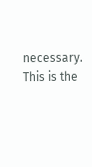necessary. This is the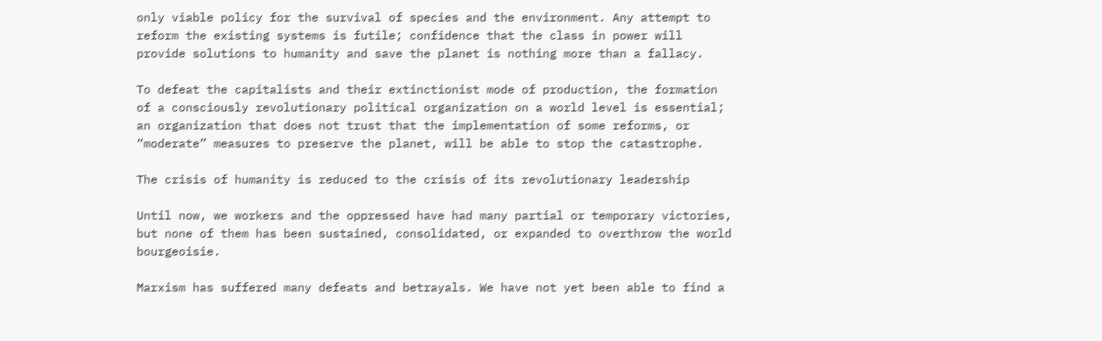only viable policy for the survival of species and the environment. Any attempt to reform the existing systems is futile; confidence that the class in power will provide solutions to humanity and save the planet is nothing more than a fallacy.

To defeat the capitalists and their extinctionist mode of production, the formation of a consciously revolutionary political organization on a world level is essential; an organization that does not trust that the implementation of some reforms, or “moderate” measures to preserve the planet, will be able to stop the catastrophe.

The crisis of humanity is reduced to the crisis of its revolutionary leadership

Until now, we workers and the oppressed have had many partial or temporary victories, but none of them has been sustained, consolidated, or expanded to overthrow the world bourgeoisie.

Marxism has suffered many defeats and betrayals. We have not yet been able to find a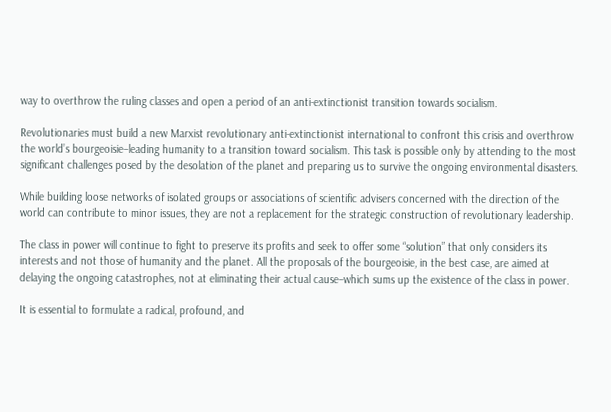way to overthrow the ruling classes and open a period of an anti-extinctionist transition towards socialism.

Revolutionaries must build a new Marxist revolutionary anti-extinctionist international to confront this crisis and overthrow the world’s bourgeoisie–leading humanity to a transition toward socialism. This task is possible only by attending to the most significant challenges posed by the desolation of the planet and preparing us to survive the ongoing environmental disasters.

While building loose networks of isolated groups or associations of scientific advisers concerned with the direction of the world can contribute to minor issues, they are not a replacement for the strategic construction of revolutionary leadership.

The class in power will continue to fight to preserve its profits and seek to offer some “solution” that only considers its interests and not those of humanity and the planet. All the proposals of the bourgeoisie, in the best case, are aimed at delaying the ongoing catastrophes, not at eliminating their actual cause–which sums up the existence of the class in power.

It is essential to formulate a radical, profound, and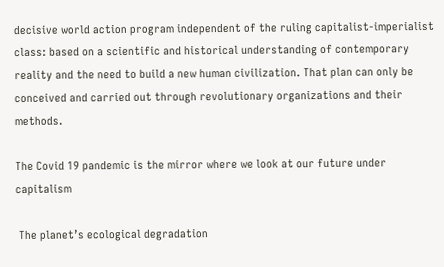decisive world action program independent of the ruling capitalist-imperialist class: based on a scientific and historical understanding of contemporary reality and the need to build a new human civilization. That plan can only be conceived and carried out through revolutionary organizations and their methods.

The Covid 19 pandemic is the mirror where we look at our future under capitalism

 The planet’s ecological degradation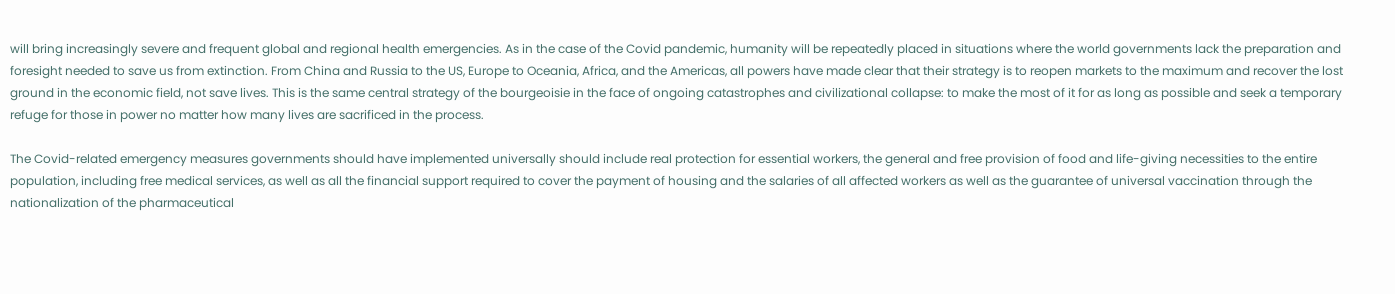will bring increasingly severe and frequent global and regional health emergencies. As in the case of the Covid pandemic, humanity will be repeatedly placed in situations where the world governments lack the preparation and foresight needed to save us from extinction. From China and Russia to the US, Europe to Oceania, Africa, and the Americas, all powers have made clear that their strategy is to reopen markets to the maximum and recover the lost ground in the economic field, not save lives. This is the same central strategy of the bourgeoisie in the face of ongoing catastrophes and civilizational collapse: to make the most of it for as long as possible and seek a temporary refuge for those in power no matter how many lives are sacrificed in the process.

The Covid-related emergency measures governments should have implemented universally should include real protection for essential workers, the general and free provision of food and life-giving necessities to the entire population, including free medical services, as well as all the financial support required to cover the payment of housing and the salaries of all affected workers as well as the guarantee of universal vaccination through the nationalization of the pharmaceutical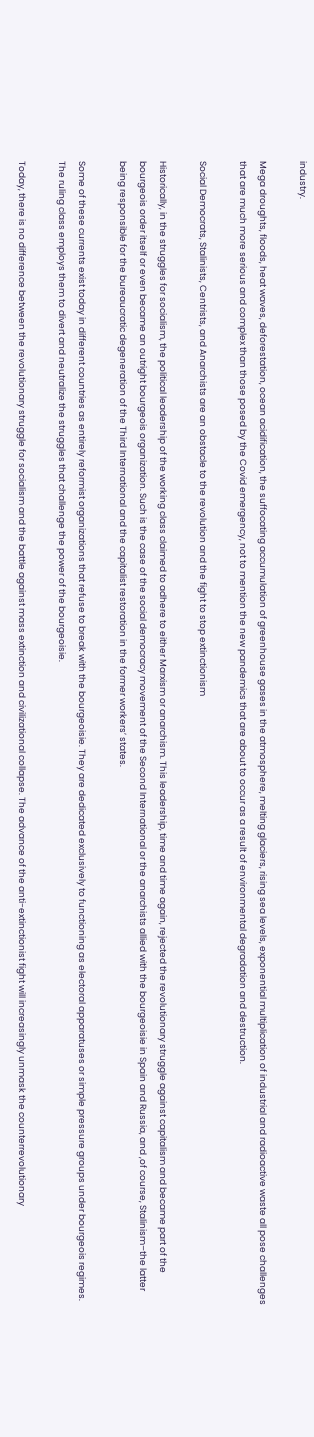industry.

Mega droughts, floods, heat waves, deforestation, ocean acidification, the suffocating accumulation of greenhouse gases in the atmosphere, melting glaciers, rising sea levels, exponential multiplication of industrial and radioactive waste all pose challenges that are much more serious and complex than those posed by the Covid emergency, not to mention the new pandemics that are about to occur as a result of environmental degradation and destruction.

Social Democrats, Stalinists, Centrists, and Anarchists are an obstacle to the revolution and the fight to stop extinctionism

Historically, in the struggles for socialism, the political leadership of the working class claimed to adhere to either Marxism or anarchism. This leadership, time and time again, rejected the revolutionary struggle against capitalism and became part of the bourgeois order itself or even became an outright bourgeois organization. Such is the case of the social democracy movement of the Second International or the anarchists allied with the bourgeoisie in Spain and Russia, and ,of course, Stalinism–the latter being responsible for the bureaucratic degeneration of the Third International and the capitalist restoration in the former workers’ states.

Some of these currents exist today in different countries as entirely reformist organizations that refuse to break with the bourgeoisie. They are dedicated exclusively to functioning as electoral apparatuses or simple pressure groups under bourgeois regimes. The ruling class employs them to divert and neutralize the struggles that challenge the power of the bourgeoisie.

Today, there is no difference between the revolutionary struggle for socialism and the battle against mass extinction and civilizational collapse. The advance of the anti-extinctionist fight will increasingly unmask the counterrevolutionary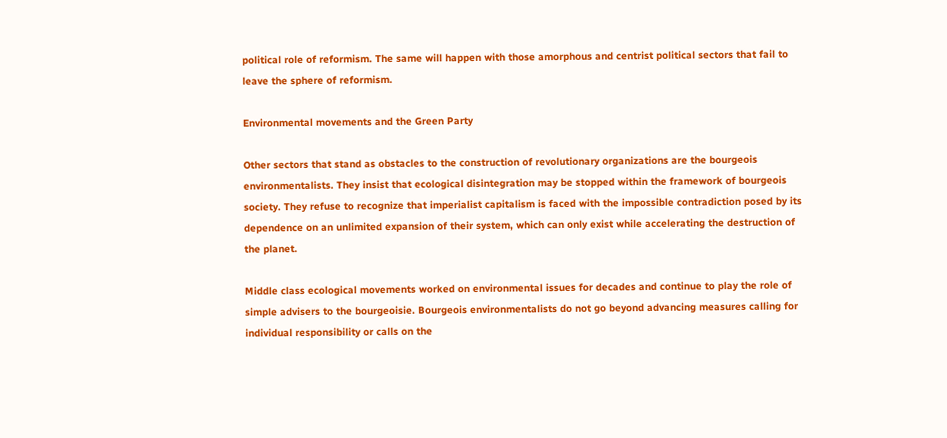political role of reformism. The same will happen with those amorphous and centrist political sectors that fail to leave the sphere of reformism.

Environmental movements and the Green Party

Other sectors that stand as obstacles to the construction of revolutionary organizations are the bourgeois environmentalists. They insist that ecological disintegration may be stopped within the framework of bourgeois society. They refuse to recognize that imperialist capitalism is faced with the impossible contradiction posed by its dependence on an unlimited expansion of their system, which can only exist while accelerating the destruction of the planet.

Middle class ecological movements worked on environmental issues for decades and continue to play the role of simple advisers to the bourgeoisie. Bourgeois environmentalists do not go beyond advancing measures calling for individual responsibility or calls on the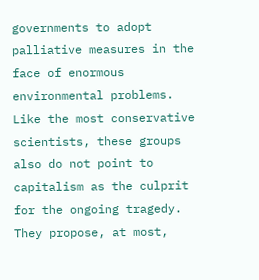governments to adopt palliative measures in the face of enormous environmental problems. Like the most conservative scientists, these groups also do not point to capitalism as the culprit for the ongoing tragedy. They propose, at most,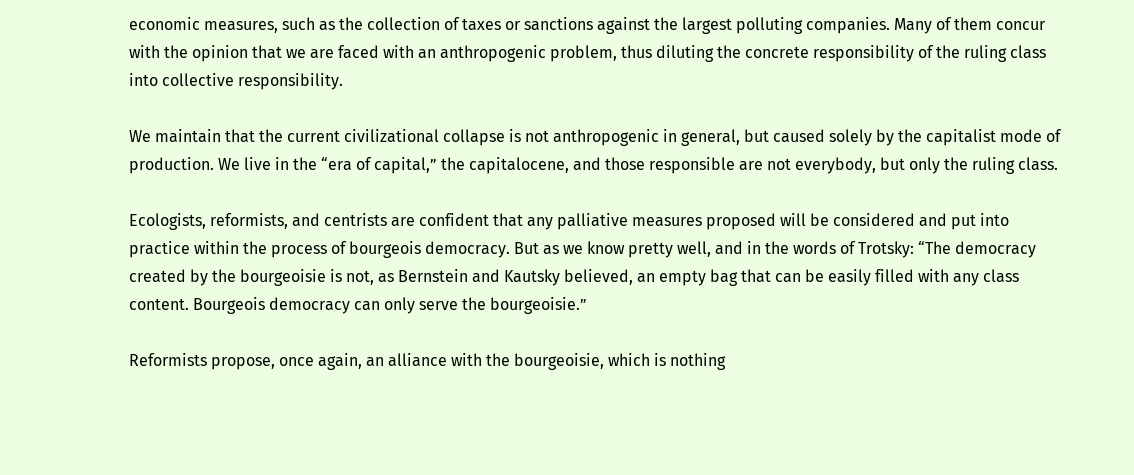economic measures, such as the collection of taxes or sanctions against the largest polluting companies. Many of them concur with the opinion that we are faced with an anthropogenic problem, thus diluting the concrete responsibility of the ruling class into collective responsibility.

We maintain that the current civilizational collapse is not anthropogenic in general, but caused solely by the capitalist mode of production. We live in the “era of capital,” the capitalocene, and those responsible are not everybody, but only the ruling class.

Ecologists, reformists, and centrists are confident that any palliative measures proposed will be considered and put into practice within the process of bourgeois democracy. But as we know pretty well, and in the words of Trotsky: “The democracy created by the bourgeoisie is not, as Bernstein and Kautsky believed, an empty bag that can be easily filled with any class content. Bourgeois democracy can only serve the bourgeoisie.”

Reformists propose, once again, an alliance with the bourgeoisie, which is nothing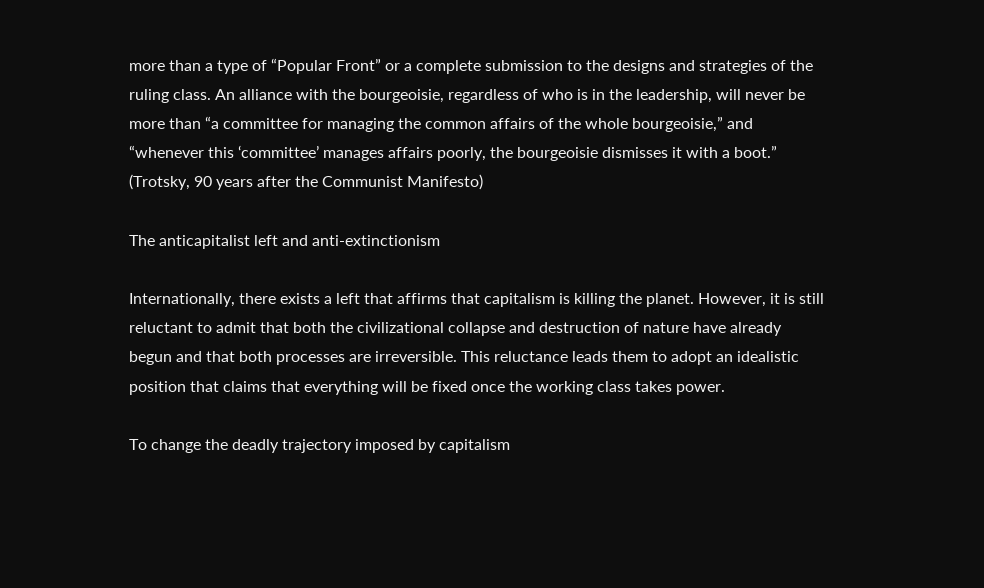more than a type of “Popular Front” or a complete submission to the designs and strategies of the ruling class. An alliance with the bourgeoisie, regardless of who is in the leadership, will never be more than “a committee for managing the common affairs of the whole bourgeoisie,” and “whenever this ‘committee’ manages affairs poorly, the bourgeoisie dismisses it with a boot.” (Trotsky, 90 years after the Communist Manifesto)

The anticapitalist left and anti-extinctionism

Internationally, there exists a left that affirms that capitalism is killing the planet. However, it is still reluctant to admit that both the civilizational collapse and destruction of nature have already begun and that both processes are irreversible. This reluctance leads them to adopt an idealistic position that claims that everything will be fixed once the working class takes power.

To change the deadly trajectory imposed by capitalism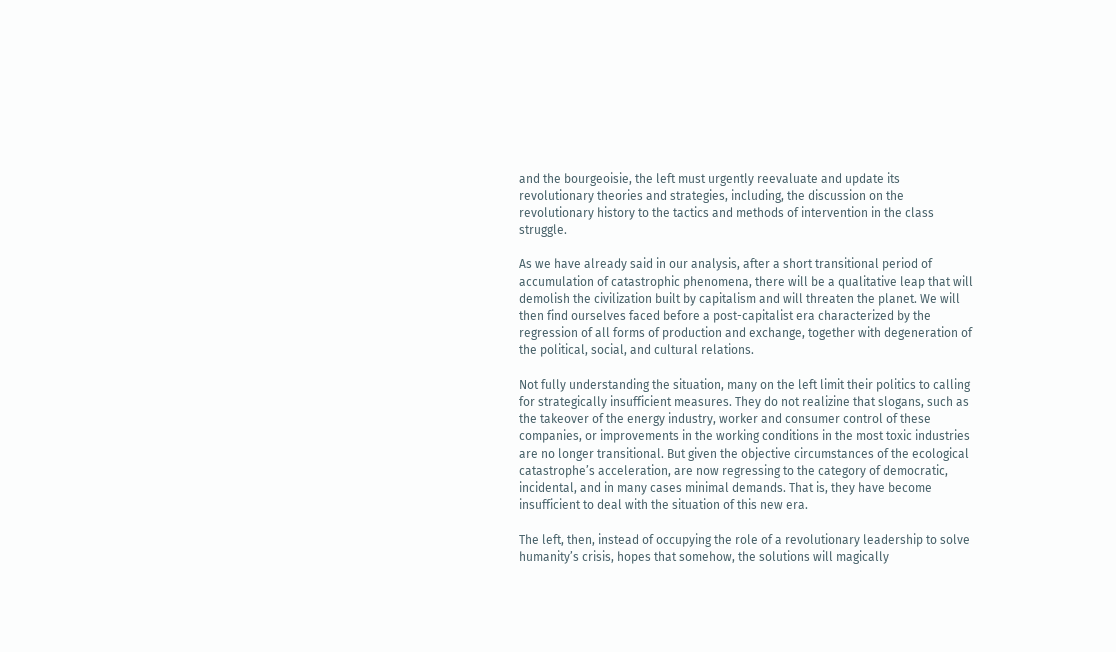and the bourgeoisie, the left must urgently reevaluate and update its revolutionary theories and strategies, including, the discussion on the revolutionary history to the tactics and methods of intervention in the class struggle.

As we have already said in our analysis, after a short transitional period of accumulation of catastrophic phenomena, there will be a qualitative leap that will demolish the civilization built by capitalism and will threaten the planet. We will then find ourselves faced before a post-capitalist era characterized by the regression of all forms of production and exchange, together with degeneration of the political, social, and cultural relations.

Not fully understanding the situation, many on the left limit their politics to calling for strategically insufficient measures. They do not realizine that slogans, such as the takeover of the energy industry, worker and consumer control of these companies, or improvements in the working conditions in the most toxic industries are no longer transitional. But given the objective circumstances of the ecological catastrophe’s acceleration, are now regressing to the category of democratic, incidental, and in many cases minimal demands. That is, they have become insufficient to deal with the situation of this new era.

The left, then, instead of occupying the role of a revolutionary leadership to solve humanity’s crisis, hopes that somehow, the solutions will magically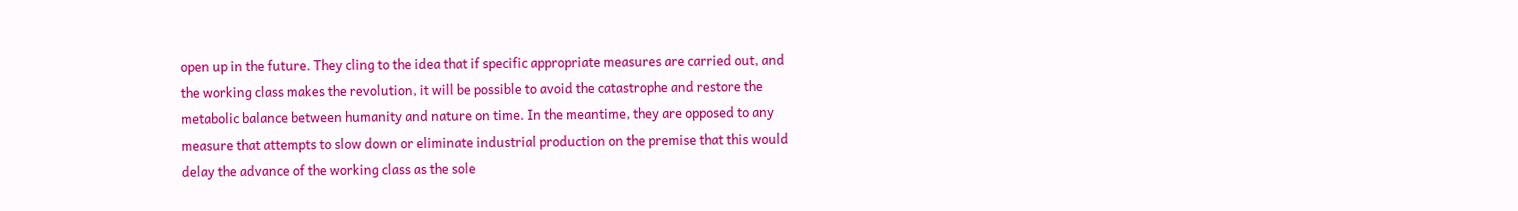open up in the future. They cling to the idea that if specific appropriate measures are carried out, and the working class makes the revolution, it will be possible to avoid the catastrophe and restore the metabolic balance between humanity and nature on time. In the meantime, they are opposed to any measure that attempts to slow down or eliminate industrial production on the premise that this would delay the advance of the working class as the sole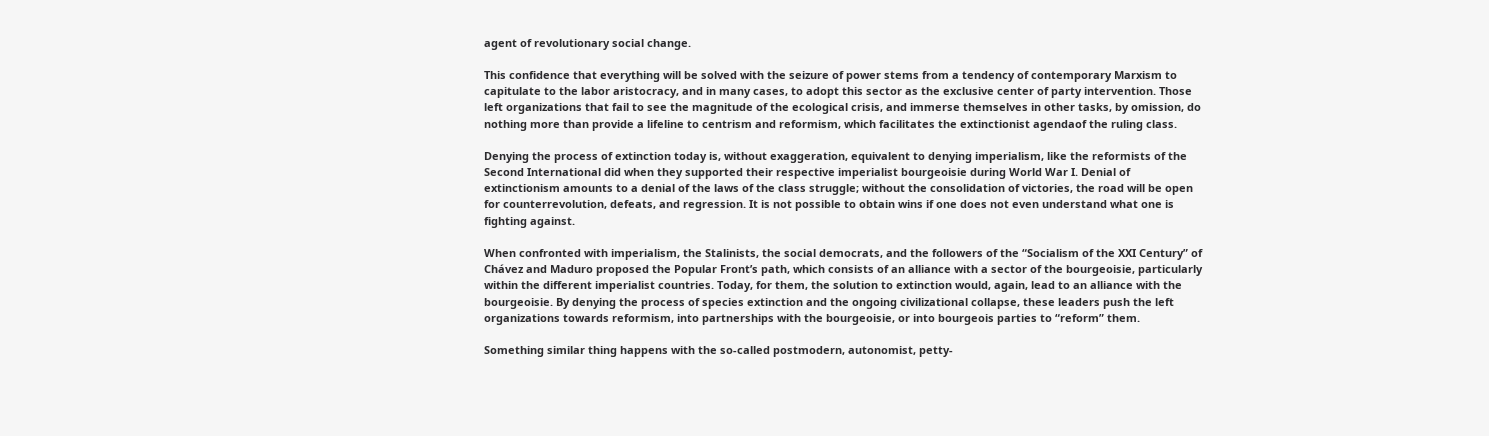agent of revolutionary social change.

This confidence that everything will be solved with the seizure of power stems from a tendency of contemporary Marxism to capitulate to the labor aristocracy, and in many cases, to adopt this sector as the exclusive center of party intervention. Those left organizations that fail to see the magnitude of the ecological crisis, and immerse themselves in other tasks, by omission, do nothing more than provide a lifeline to centrism and reformism, which facilitates the extinctionist agendaof the ruling class.

Denying the process of extinction today is, without exaggeration, equivalent to denying imperialism, like the reformists of the Second International did when they supported their respective imperialist bourgeoisie during World War I. Denial of extinctionism amounts to a denial of the laws of the class struggle; without the consolidation of victories, the road will be open for counterrevolution, defeats, and regression. It is not possible to obtain wins if one does not even understand what one is fighting against.

When confronted with imperialism, the Stalinists, the social democrats, and the followers of the “Socialism of the XXI Century” of Chávez and Maduro proposed the Popular Front’s path, which consists of an alliance with a sector of the bourgeoisie, particularly within the different imperialist countries. Today, for them, the solution to extinction would, again, lead to an alliance with the bourgeoisie. By denying the process of species extinction and the ongoing civilizational collapse, these leaders push the left organizations towards reformism, into partnerships with the bourgeoisie, or into bourgeois parties to “reform” them.

Something similar thing happens with the so-called postmodern, autonomist, petty-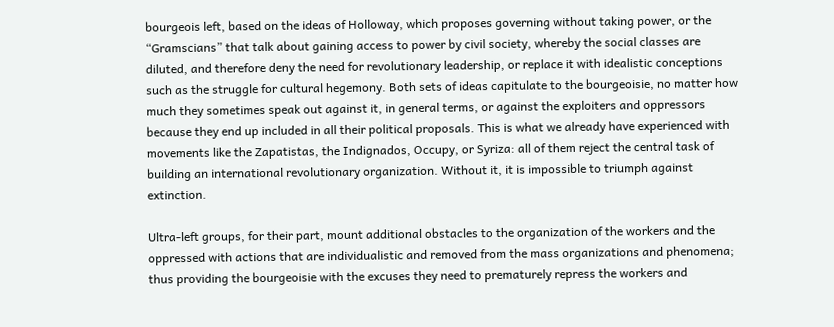bourgeois left, based on the ideas of Holloway, which proposes governing without taking power, or the “Gramscians” that talk about gaining access to power by civil society, whereby the social classes are diluted, and therefore deny the need for revolutionary leadership, or replace it with idealistic conceptions such as the struggle for cultural hegemony. Both sets of ideas capitulate to the bourgeoisie, no matter how much they sometimes speak out against it, in general terms, or against the exploiters and oppressors because they end up included in all their political proposals. This is what we already have experienced with movements like the Zapatistas, the Indignados, Occupy, or Syriza: all of them reject the central task of building an international revolutionary organization. Without it, it is impossible to triumph against extinction.

Ultra-left groups, for their part, mount additional obstacles to the organization of the workers and the oppressed with actions that are individualistic and removed from the mass organizations and phenomena; thus providing the bourgeoisie with the excuses they need to prematurely repress the workers and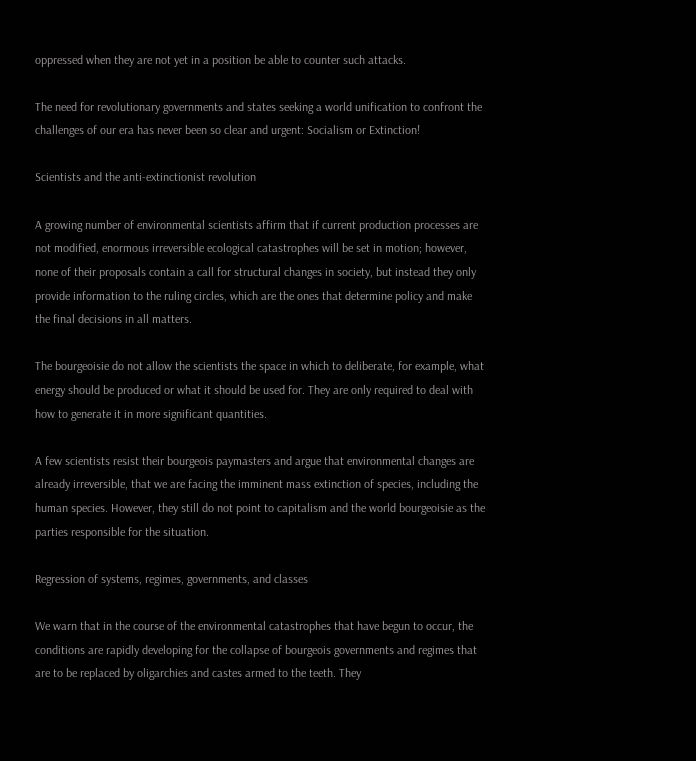oppressed when they are not yet in a position be able to counter such attacks.

The need for revolutionary governments and states seeking a world unification to confront the challenges of our era has never been so clear and urgent: Socialism or Extinction!

Scientists and the anti-extinctionist revolution

A growing number of environmental scientists affirm that if current production processes are not modified, enormous irreversible ecological catastrophes will be set in motion; however, none of their proposals contain a call for structural changes in society, but instead they only provide information to the ruling circles, which are the ones that determine policy and make the final decisions in all matters.

The bourgeoisie do not allow the scientists the space in which to deliberate, for example, what energy should be produced or what it should be used for. They are only required to deal with how to generate it in more significant quantities.

A few scientists resist their bourgeois paymasters and argue that environmental changes are already irreversible, that we are facing the imminent mass extinction of species, including the human species. However, they still do not point to capitalism and the world bourgeoisie as the parties responsible for the situation.

Regression of systems, regimes, governments, and classes

We warn that in the course of the environmental catastrophes that have begun to occur, the conditions are rapidly developing for the collapse of bourgeois governments and regimes that are to be replaced by oligarchies and castes armed to the teeth. They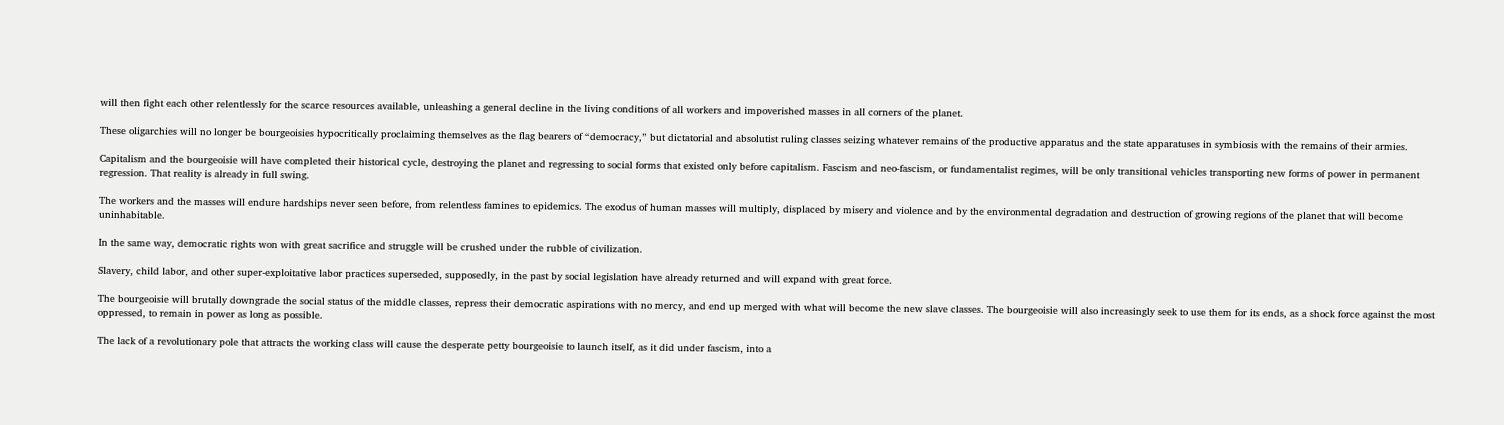will then fight each other relentlessly for the scarce resources available, unleashing a general decline in the living conditions of all workers and impoverished masses in all corners of the planet.

These oligarchies will no longer be bourgeoisies hypocritically proclaiming themselves as the flag bearers of “democracy,” but dictatorial and absolutist ruling classes seizing whatever remains of the productive apparatus and the state apparatuses in symbiosis with the remains of their armies.

Capitalism and the bourgeoisie will have completed their historical cycle, destroying the planet and regressing to social forms that existed only before capitalism. Fascism and neo-fascism, or fundamentalist regimes, will be only transitional vehicles transporting new forms of power in permanent regression. That reality is already in full swing.

The workers and the masses will endure hardships never seen before, from relentless famines to epidemics. The exodus of human masses will multiply, displaced by misery and violence and by the environmental degradation and destruction of growing regions of the planet that will become uninhabitable.

In the same way, democratic rights won with great sacrifice and struggle will be crushed under the rubble of civilization.

Slavery, child labor, and other super-exploitative labor practices superseded, supposedly, in the past by social legislation have already returned and will expand with great force.

The bourgeoisie will brutally downgrade the social status of the middle classes, repress their democratic aspirations with no mercy, and end up merged with what will become the new slave classes. The bourgeoisie will also increasingly seek to use them for its ends, as a shock force against the most oppressed, to remain in power as long as possible.

The lack of a revolutionary pole that attracts the working class will cause the desperate petty bourgeoisie to launch itself, as it did under fascism, into a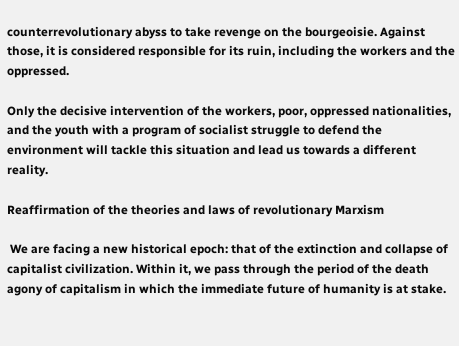counterrevolutionary abyss to take revenge on the bourgeoisie. Against those, it is considered responsible for its ruin, including the workers and the oppressed.

Only the decisive intervention of the workers, poor, oppressed nationalities, and the youth with a program of socialist struggle to defend the environment will tackle this situation and lead us towards a different reality.

Reaffirmation of the theories and laws of revolutionary Marxism

 We are facing a new historical epoch: that of the extinction and collapse of capitalist civilization. Within it, we pass through the period of the death agony of capitalism in which the immediate future of humanity is at stake.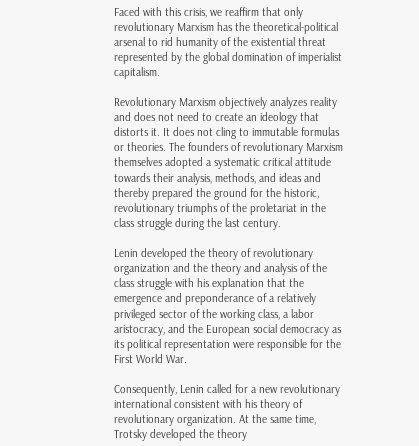Faced with this crisis, we reaffirm that only revolutionary Marxism has the theoretical-political arsenal to rid humanity of the existential threat represented by the global domination of imperialist capitalism.

Revolutionary Marxism objectively analyzes reality and does not need to create an ideology that distorts it. It does not cling to immutable formulas or theories. The founders of revolutionary Marxism themselves adopted a systematic critical attitude towards their analysis, methods, and ideas and thereby prepared the ground for the historic, revolutionary triumphs of the proletariat in the class struggle during the last century.

Lenin developed the theory of revolutionary organization and the theory and analysis of the class struggle with his explanation that the emergence and preponderance of a relatively privileged sector of the working class, a labor aristocracy, and the European social democracy as its political representation were responsible for the First World War.

Consequently, Lenin called for a new revolutionary international consistent with his theory of revolutionary organization. At the same time, Trotsky developed the theory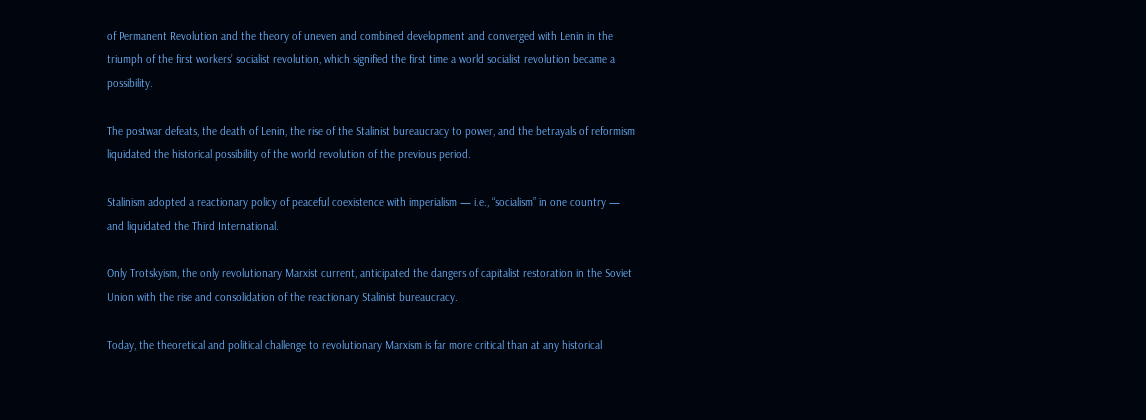of Permanent Revolution and the theory of uneven and combined development and converged with Lenin in the triumph of the first workers’ socialist revolution, which signified the first time a world socialist revolution became a possibility.

The postwar defeats, the death of Lenin, the rise of the Stalinist bureaucracy to power, and the betrayals of reformism liquidated the historical possibility of the world revolution of the previous period.

Stalinism adopted a reactionary policy of peaceful coexistence with imperialism — i.e., “socialism” in one country — and liquidated the Third International.

Only Trotskyism, the only revolutionary Marxist current, anticipated the dangers of capitalist restoration in the Soviet Union with the rise and consolidation of the reactionary Stalinist bureaucracy.

Today, the theoretical and political challenge to revolutionary Marxism is far more critical than at any historical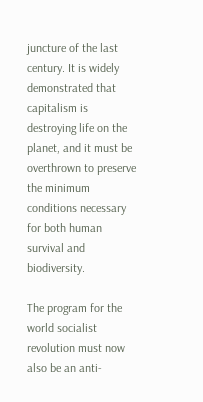juncture of the last century. It is widely demonstrated that capitalism is destroying life on the planet, and it must be overthrown to preserve the minimum conditions necessary for both human survival and biodiversity.

The program for the world socialist revolution must now also be an anti-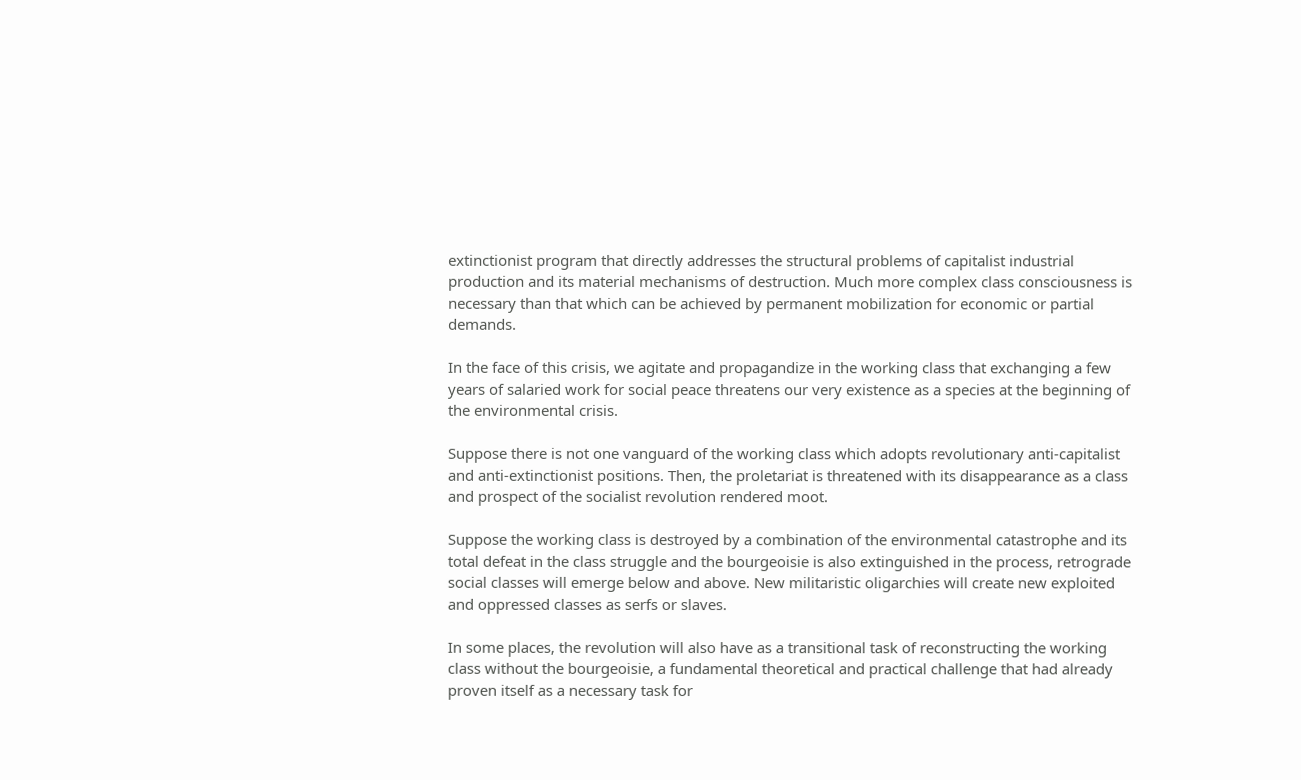extinctionist program that directly addresses the structural problems of capitalist industrial production and its material mechanisms of destruction. Much more complex class consciousness is necessary than that which can be achieved by permanent mobilization for economic or partial demands.

In the face of this crisis, we agitate and propagandize in the working class that exchanging a few years of salaried work for social peace threatens our very existence as a species at the beginning of the environmental crisis.

Suppose there is not one vanguard of the working class which adopts revolutionary anti-capitalist and anti-extinctionist positions. Then, the proletariat is threatened with its disappearance as a class and prospect of the socialist revolution rendered moot.

Suppose the working class is destroyed by a combination of the environmental catastrophe and its total defeat in the class struggle and the bourgeoisie is also extinguished in the process, retrograde social classes will emerge below and above. New militaristic oligarchies will create new exploited and oppressed classes as serfs or slaves.

In some places, the revolution will also have as a transitional task of reconstructing the working class without the bourgeoisie, a fundamental theoretical and practical challenge that had already proven itself as a necessary task for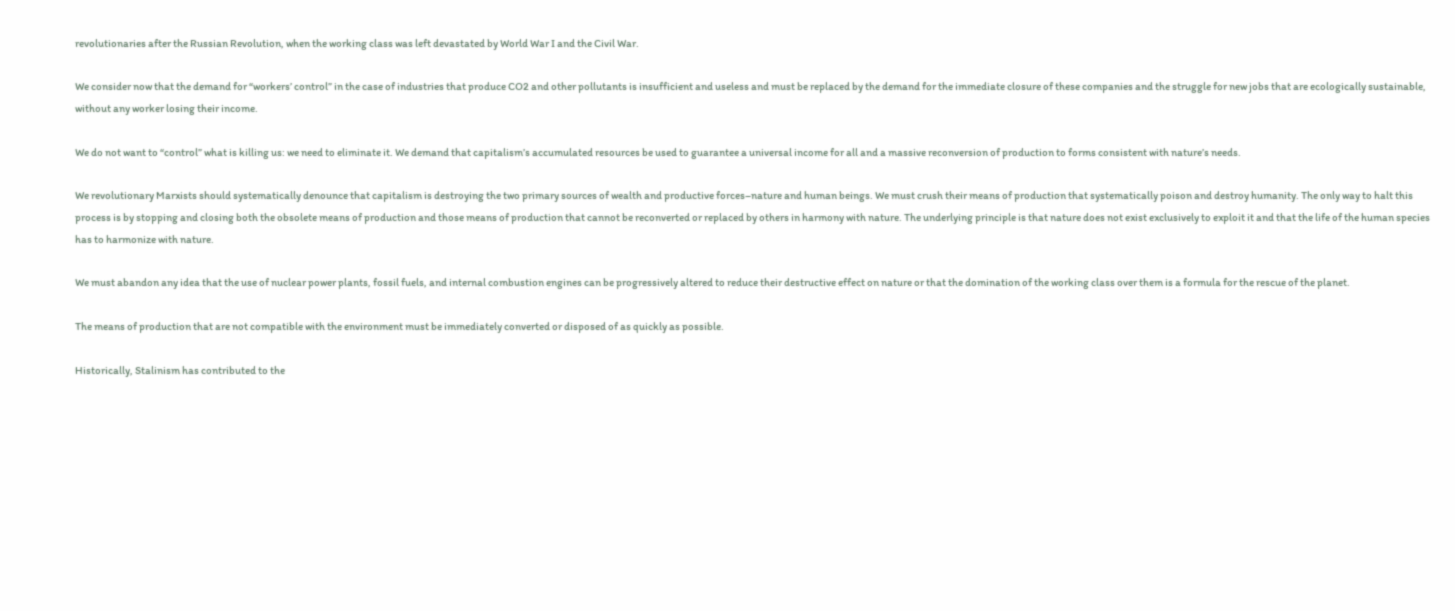revolutionaries after the Russian Revolution, when the working class was left devastated by World War I and the Civil War.

We consider now that the demand for “workers’ control” in the case of industries that produce CO2 and other pollutants is insufficient and useless and must be replaced by the demand for the immediate closure of these companies and the struggle for new jobs that are ecologically sustainable, without any worker losing their income.

We do not want to “control” what is killing us: we need to eliminate it. We demand that capitalism’s accumulated resources be used to guarantee a universal income for all and a massive reconversion of production to forms consistent with nature’s needs.

We revolutionary Marxists should systematically denounce that capitalism is destroying the two primary sources of wealth and productive forces–nature and human beings. We must crush their means of production that systematically poison and destroy humanity. The only way to halt this process is by stopping and closing both the obsolete means of production and those means of production that cannot be reconverted or replaced by others in harmony with nature. The underlying principle is that nature does not exist exclusively to exploit it and that the life of the human species has to harmonize with nature.

We must abandon any idea that the use of nuclear power plants, fossil fuels, and internal combustion engines can be progressively altered to reduce their destructive effect on nature or that the domination of the working class over them is a formula for the rescue of the planet.

The means of production that are not compatible with the environment must be immediately converted or disposed of as quickly as possible.

Historically, Stalinism has contributed to the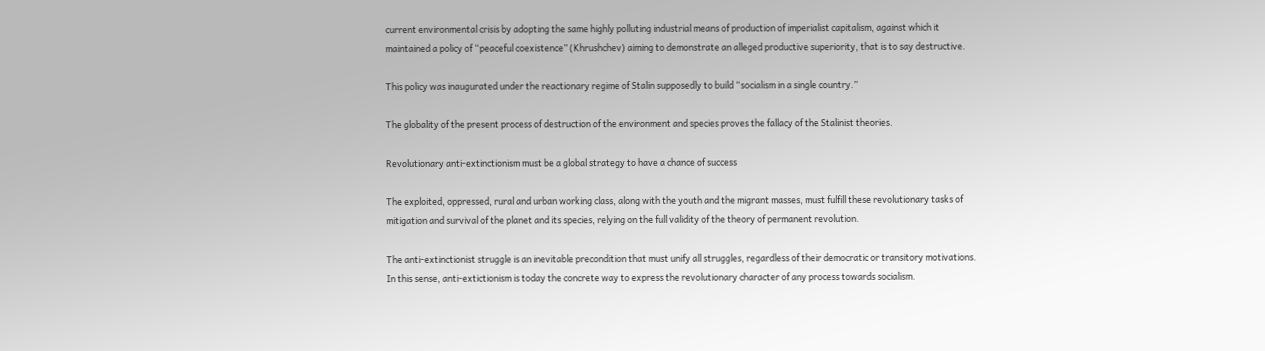current environmental crisis by adopting the same highly polluting industrial means of production of imperialist capitalism, against which it maintained a policy of “peaceful coexistence” (Khrushchev) aiming to demonstrate an alleged productive superiority, that is to say destructive.

This policy was inaugurated under the reactionary regime of Stalin supposedly to build “socialism in a single country.”

The globality of the present process of destruction of the environment and species proves the fallacy of the Stalinist theories.

Revolutionary anti-extinctionism must be a global strategy to have a chance of success

The exploited, oppressed, rural and urban working class, along with the youth and the migrant masses, must fulfill these revolutionary tasks of mitigation and survival of the planet and its species, relying on the full validity of the theory of permanent revolution.

The anti-extinctionist struggle is an inevitable precondition that must unify all struggles, regardless of their democratic or transitory motivations. In this sense, anti-extictionism is today the concrete way to express the revolutionary character of any process towards socialism.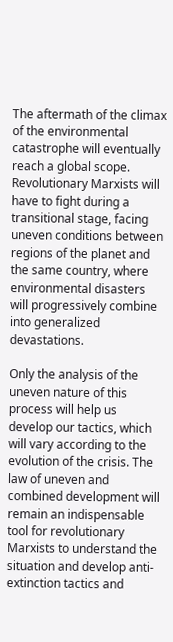The aftermath of the climax of the environmental catastrophe will eventually reach a global scope. Revolutionary Marxists will have to fight during a transitional stage, facing uneven conditions between regions of the planet and the same country, where environmental disasters will progressively combine into generalized devastations.

Only the analysis of the uneven nature of this process will help us develop our tactics, which will vary according to the evolution of the crisis. The law of uneven and combined development will remain an indispensable tool for revolutionary Marxists to understand the situation and develop anti-extinction tactics and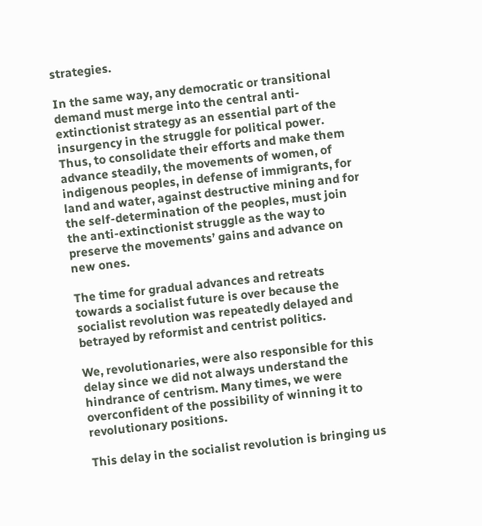strategies.

In the same way, any democratic or transitional demand must merge into the central anti-extinctionist strategy as an essential part of the insurgency in the struggle for political power. Thus, to consolidate their efforts and make them advance steadily, the movements of women, of indigenous peoples, in defense of immigrants, for land and water, against destructive mining and for the self-determination of the peoples, must join the anti-extinctionist struggle as the way to preserve the movements’ gains and advance on new ones.

The time for gradual advances and retreats towards a socialist future is over because the socialist revolution was repeatedly delayed and betrayed by reformist and centrist politics.

We, revolutionaries, were also responsible for this delay since we did not always understand the hindrance of centrism. Many times, we were overconfident of the possibility of winning it to revolutionary positions.

This delay in the socialist revolution is bringing us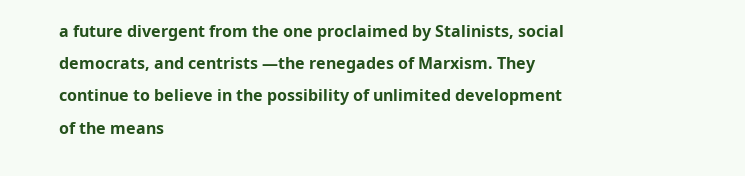a future divergent from the one proclaimed by Stalinists, social democrats, and centrists —the renegades of Marxism. They continue to believe in the possibility of unlimited development of the means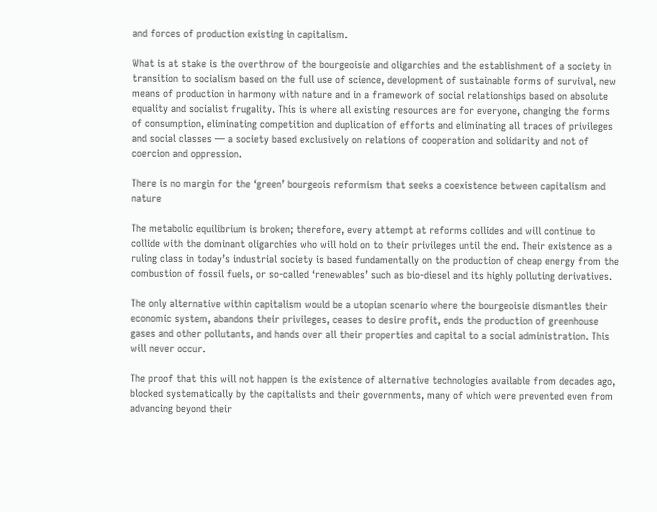and forces of production existing in capitalism.

What is at stake is the overthrow of the bourgeoisie and oligarchies and the establishment of a society in transition to socialism based on the full use of science, development of sustainable forms of survival, new means of production in harmony with nature and in a framework of social relationships based on absolute equality and socialist frugality. This is where all existing resources are for everyone, changing the forms of consumption, eliminating competition and duplication of efforts and eliminating all traces of privileges and social classes — a society based exclusively on relations of cooperation and solidarity and not of coercion and oppression.

There is no margin for the ‘green’ bourgeois reformism that seeks a coexistence between capitalism and nature

The metabolic equilibrium is broken; therefore, every attempt at reforms collides and will continue to collide with the dominant oligarchies who will hold on to their privileges until the end. Their existence as a ruling class in today’s industrial society is based fundamentally on the production of cheap energy from the combustion of fossil fuels, or so-called ‘renewables’ such as bio-diesel and its highly polluting derivatives.

The only alternative within capitalism would be a utopian scenario where the bourgeoisie dismantles their economic system, abandons their privileges, ceases to desire profit, ends the production of greenhouse gases and other pollutants, and hands over all their properties and capital to a social administration. This will never occur.

The proof that this will not happen is the existence of alternative technologies available from decades ago, blocked systematically by the capitalists and their governments, many of which were prevented even from advancing beyond their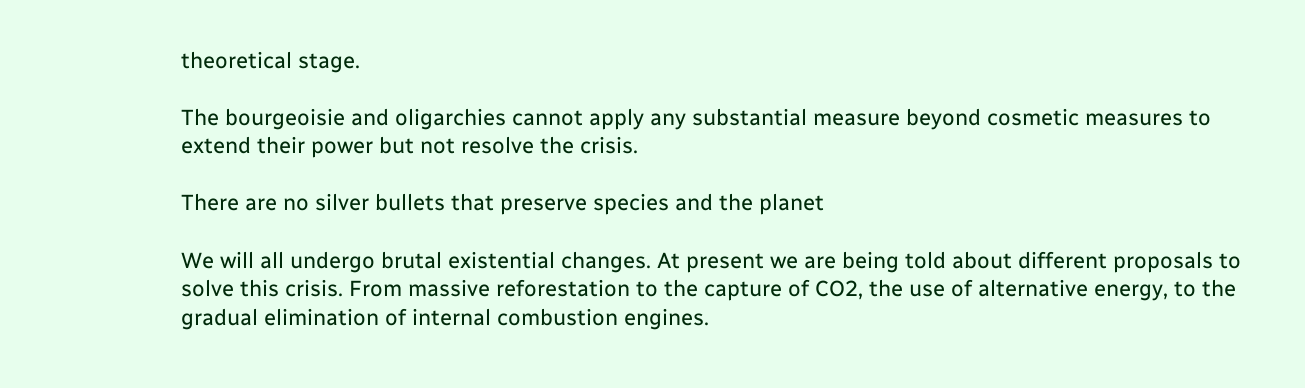theoretical stage.

The bourgeoisie and oligarchies cannot apply any substantial measure beyond cosmetic measures to extend their power but not resolve the crisis.

There are no silver bullets that preserve species and the planet

We will all undergo brutal existential changes. At present we are being told about different proposals to solve this crisis. From massive reforestation to the capture of CO2, the use of alternative energy, to the gradual elimination of internal combustion engines.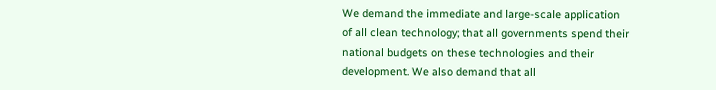We demand the immediate and large-scale application of all clean technology; that all governments spend their national budgets on these technologies and their development. We also demand that all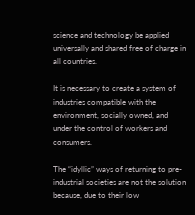science and technology be applied universally and shared free of charge in all countries.

It is necessary to create a system of industries compatible with the environment, socially owned, and under the control of workers and consumers.

The “idyllic” ways of returning to pre-industrial societies are not the solution because, due to their low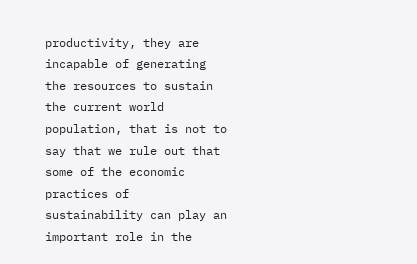productivity, they are incapable of generating the resources to sustain the current world population, that is not to say that we rule out that some of the economic practices of sustainability can play an important role in the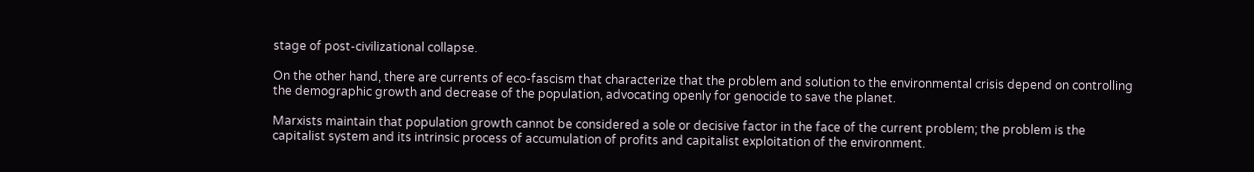stage of post-civilizational collapse.

On the other hand, there are currents of eco-fascism that characterize that the problem and solution to the environmental crisis depend on controlling the demographic growth and decrease of the population, advocating openly for genocide to save the planet.

Marxists maintain that population growth cannot be considered a sole or decisive factor in the face of the current problem; the problem is the capitalist system and its intrinsic process of accumulation of profits and capitalist exploitation of the environment.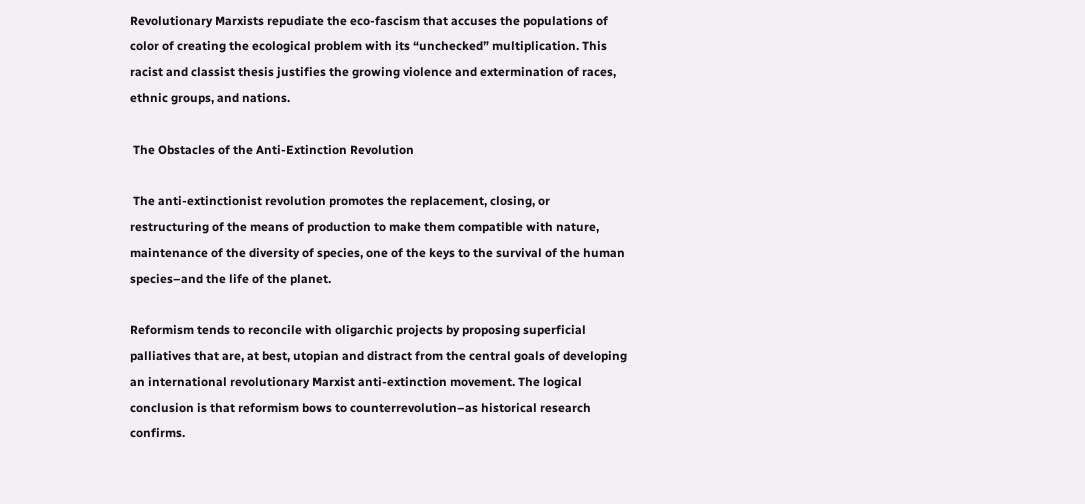Revolutionary Marxists repudiate the eco-fascism that accuses the populations of color of creating the ecological problem with its “unchecked” multiplication. This racist and classist thesis justifies the growing violence and extermination of races, ethnic groups, and nations.

 The Obstacles of the Anti-Extinction Revolution

 The anti-extinctionist revolution promotes the replacement, closing, or restructuring of the means of production to make them compatible with nature, maintenance of the diversity of species, one of the keys to the survival of the human species–and the life of the planet.

Reformism tends to reconcile with oligarchic projects by proposing superficial palliatives that are, at best, utopian and distract from the central goals of developing an international revolutionary Marxist anti-extinction movement. The logical conclusion is that reformism bows to counterrevolution–as historical research confirms.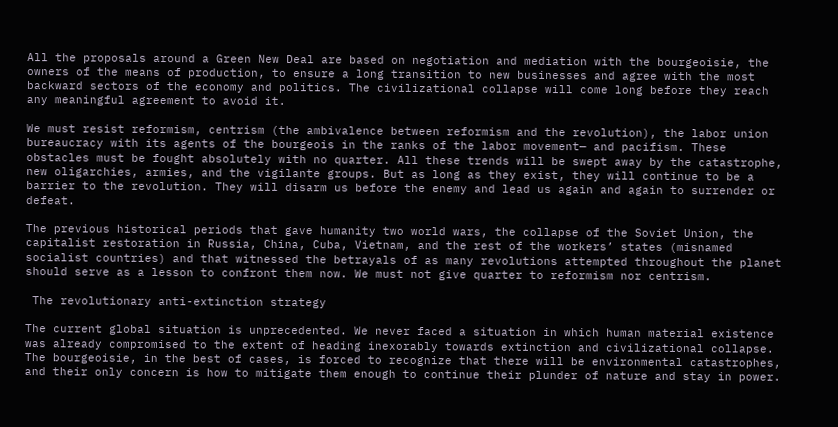All the proposals around a Green New Deal are based on negotiation and mediation with the bourgeoisie, the owners of the means of production, to ensure a long transition to new businesses and agree with the most backward sectors of the economy and politics. The civilizational collapse will come long before they reach any meaningful agreement to avoid it.

We must resist reformism, centrism (the ambivalence between reformism and the revolution), the labor union bureaucracy with its agents of the bourgeois in the ranks of the labor movement— and pacifism. These obstacles must be fought absolutely with no quarter. All these trends will be swept away by the catastrophe, new oligarchies, armies, and the vigilante groups. But as long as they exist, they will continue to be a barrier to the revolution. They will disarm us before the enemy and lead us again and again to surrender or defeat.

The previous historical periods that gave humanity two world wars, the collapse of the Soviet Union, the capitalist restoration in Russia, China, Cuba, Vietnam, and the rest of the workers’ states (misnamed socialist countries) and that witnessed the betrayals of as many revolutions attempted throughout the planet should serve as a lesson to confront them now. We must not give quarter to reformism nor centrism.

 The revolutionary anti-extinction strategy

The current global situation is unprecedented. We never faced a situation in which human material existence was already compromised to the extent of heading inexorably towards extinction and civilizational collapse. The bourgeoisie, in the best of cases, is forced to recognize that there will be environmental catastrophes, and their only concern is how to mitigate them enough to continue their plunder of nature and stay in power.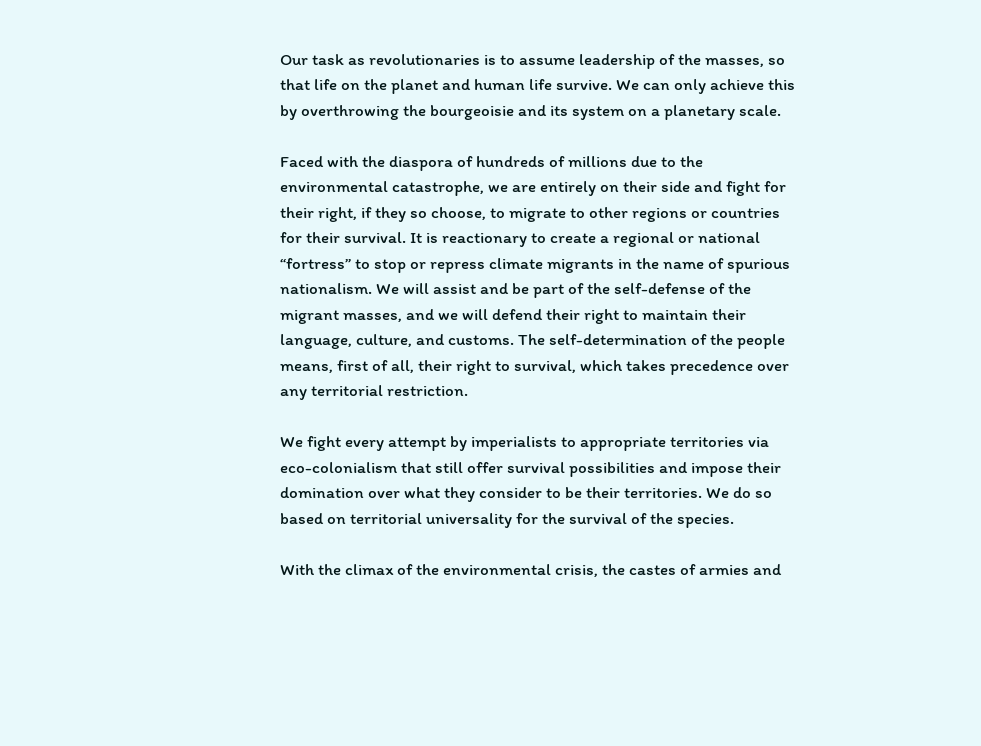Our task as revolutionaries is to assume leadership of the masses, so that life on the planet and human life survive. We can only achieve this by overthrowing the bourgeoisie and its system on a planetary scale.

Faced with the diaspora of hundreds of millions due to the environmental catastrophe, we are entirely on their side and fight for their right, if they so choose, to migrate to other regions or countries for their survival. It is reactionary to create a regional or national “fortress” to stop or repress climate migrants in the name of spurious nationalism. We will assist and be part of the self-defense of the migrant masses, and we will defend their right to maintain their language, culture, and customs. The self-determination of the people means, first of all, their right to survival, which takes precedence over any territorial restriction.

We fight every attempt by imperialists to appropriate territories via eco-colonialism that still offer survival possibilities and impose their domination over what they consider to be their territories. We do so based on territorial universality for the survival of the species.

With the climax of the environmental crisis, the castes of armies and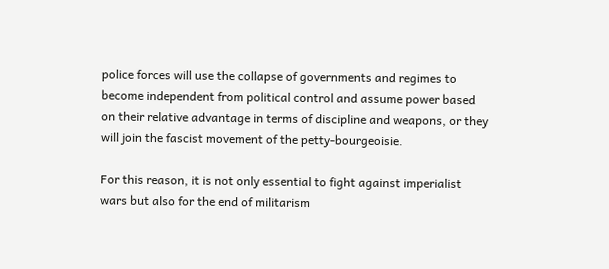police forces will use the collapse of governments and regimes to become independent from political control and assume power based on their relative advantage in terms of discipline and weapons, or they will join the fascist movement of the petty-bourgeoisie.

For this reason, it is not only essential to fight against imperialist wars but also for the end of militarism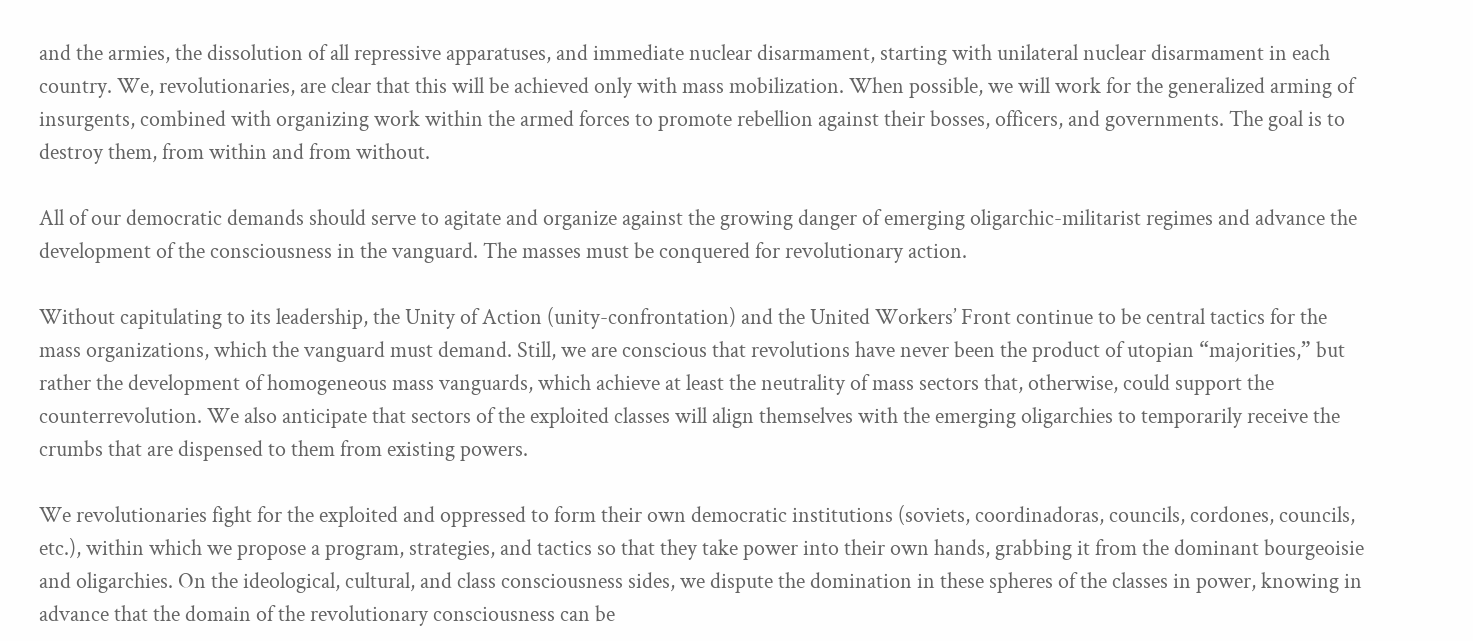and the armies, the dissolution of all repressive apparatuses, and immediate nuclear disarmament, starting with unilateral nuclear disarmament in each country. We, revolutionaries, are clear that this will be achieved only with mass mobilization. When possible, we will work for the generalized arming of insurgents, combined with organizing work within the armed forces to promote rebellion against their bosses, officers, and governments. The goal is to destroy them, from within and from without.

All of our democratic demands should serve to agitate and organize against the growing danger of emerging oligarchic-militarist regimes and advance the development of the consciousness in the vanguard. The masses must be conquered for revolutionary action.

Without capitulating to its leadership, the Unity of Action (unity-confrontation) and the United Workers’ Front continue to be central tactics for the mass organizations, which the vanguard must demand. Still, we are conscious that revolutions have never been the product of utopian “majorities,” but rather the development of homogeneous mass vanguards, which achieve at least the neutrality of mass sectors that, otherwise, could support the counterrevolution. We also anticipate that sectors of the exploited classes will align themselves with the emerging oligarchies to temporarily receive the crumbs that are dispensed to them from existing powers.

We revolutionaries fight for the exploited and oppressed to form their own democratic institutions (soviets, coordinadoras, councils, cordones, councils, etc.), within which we propose a program, strategies, and tactics so that they take power into their own hands, grabbing it from the dominant bourgeoisie and oligarchies. On the ideological, cultural, and class consciousness sides, we dispute the domination in these spheres of the classes in power, knowing in advance that the domain of the revolutionary consciousness can be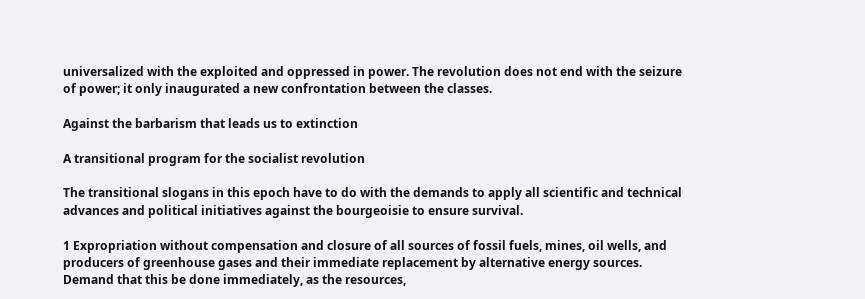universalized with the exploited and oppressed in power. The revolution does not end with the seizure of power; it only inaugurated a new confrontation between the classes.

Against the barbarism that leads us to extinction

A transitional program for the socialist revolution

The transitional slogans in this epoch have to do with the demands to apply all scientific and technical advances and political initiatives against the bourgeoisie to ensure survival.

1 Expropriation without compensation and closure of all sources of fossil fuels, mines, oil wells, and producers of greenhouse gases and their immediate replacement by alternative energy sources. Demand that this be done immediately, as the resources,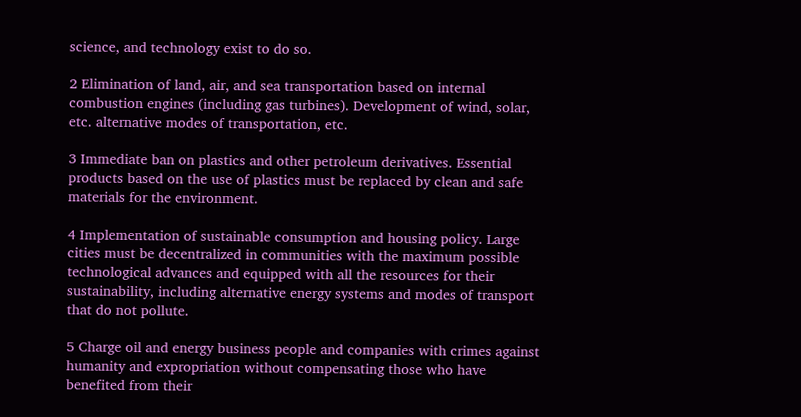science, and technology exist to do so.

2 Elimination of land, air, and sea transportation based on internal combustion engines (including gas turbines). Development of wind, solar, etc. alternative modes of transportation, etc.

3 Immediate ban on plastics and other petroleum derivatives. Essential products based on the use of plastics must be replaced by clean and safe materials for the environment.

4 Implementation of sustainable consumption and housing policy. Large cities must be decentralized in communities with the maximum possible technological advances and equipped with all the resources for their sustainability, including alternative energy systems and modes of transport that do not pollute.

5 Charge oil and energy business people and companies with crimes against humanity and expropriation without compensating those who have benefited from their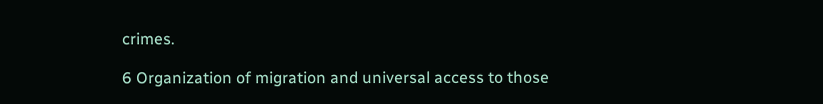crimes.

6 Organization of migration and universal access to those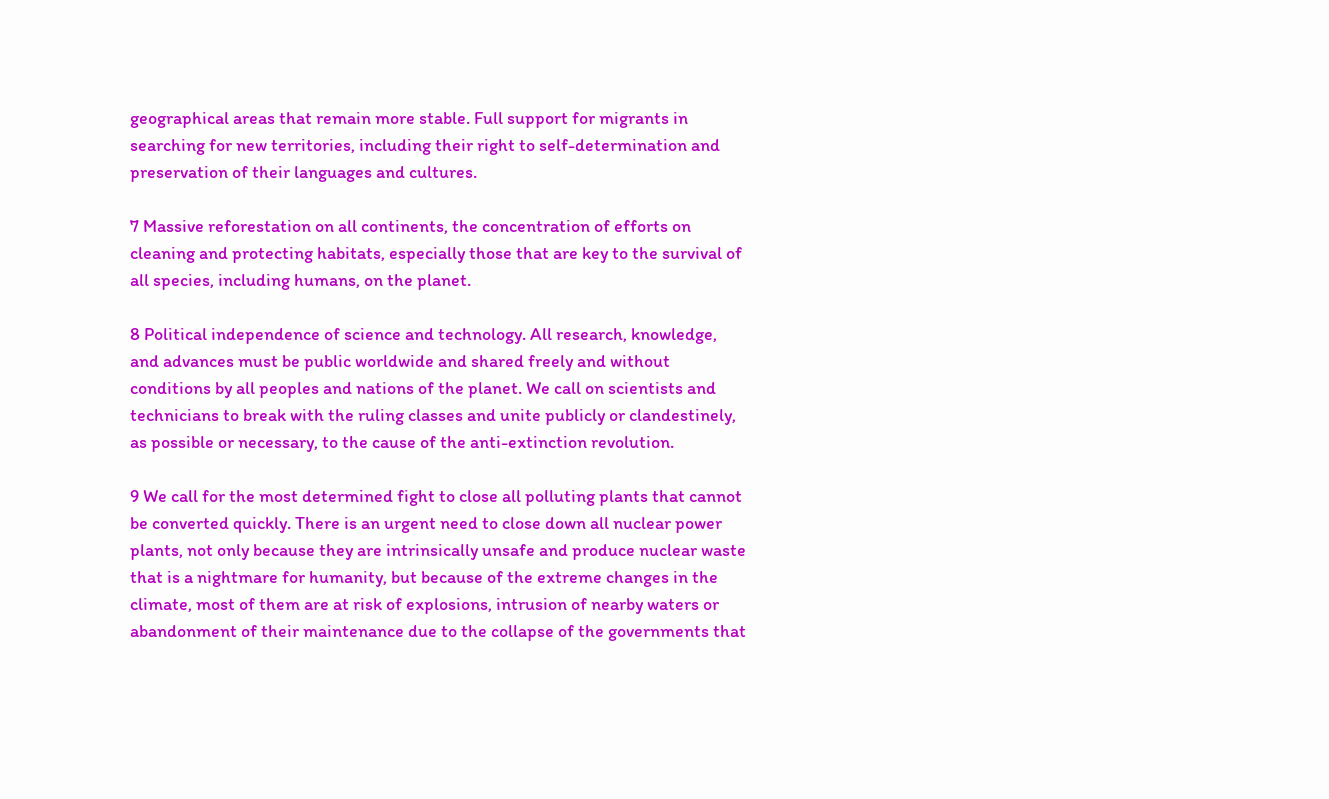geographical areas that remain more stable. Full support for migrants in searching for new territories, including their right to self-determination and preservation of their languages and cultures.

7 Massive reforestation on all continents, the concentration of efforts on cleaning and protecting habitats, especially those that are key to the survival of all species, including humans, on the planet.

8 Political independence of science and technology. All research, knowledge, and advances must be public worldwide and shared freely and without conditions by all peoples and nations of the planet. We call on scientists and technicians to break with the ruling classes and unite publicly or clandestinely, as possible or necessary, to the cause of the anti-extinction revolution.

9 We call for the most determined fight to close all polluting plants that cannot be converted quickly. There is an urgent need to close down all nuclear power plants, not only because they are intrinsically unsafe and produce nuclear waste that is a nightmare for humanity, but because of the extreme changes in the climate, most of them are at risk of explosions, intrusion of nearby waters or abandonment of their maintenance due to the collapse of the governments that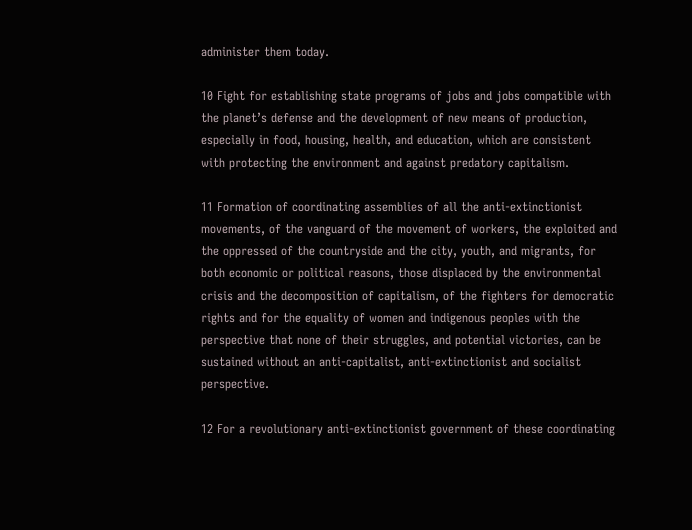administer them today.

10 Fight for establishing state programs of jobs and jobs compatible with the planet’s defense and the development of new means of production, especially in food, housing, health, and education, which are consistent with protecting the environment and against predatory capitalism.

11 Formation of coordinating assemblies of all the anti-extinctionist movements, of the vanguard of the movement of workers, the exploited and the oppressed of the countryside and the city, youth, and migrants, for both economic or political reasons, those displaced by the environmental crisis and the decomposition of capitalism, of the fighters for democratic rights and for the equality of women and indigenous peoples with the perspective that none of their struggles, and potential victories, can be sustained without an anti-capitalist, anti-extinctionist and socialist perspective.

12 For a revolutionary anti-extinctionist government of these coordinating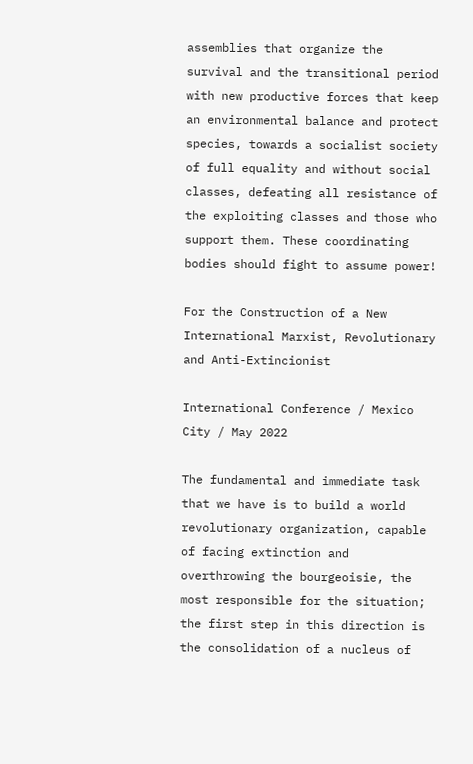assemblies that organize the survival and the transitional period with new productive forces that keep an environmental balance and protect species, towards a socialist society of full equality and without social classes, defeating all resistance of the exploiting classes and those who support them. These coordinating bodies should fight to assume power!

For the Construction of a New International Marxist, Revolutionary and Anti-Extincionist

International Conference / Mexico City / May 2022

The fundamental and immediate task that we have is to build a world revolutionary organization, capable of facing extinction and overthrowing the bourgeoisie, the most responsible for the situation; the first step in this direction is the consolidation of a nucleus of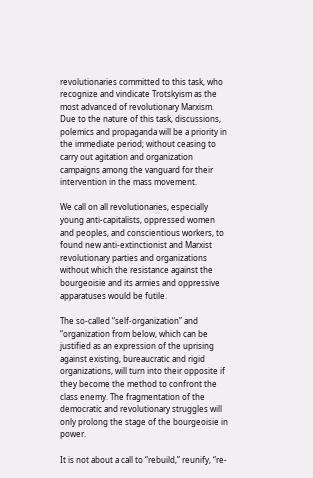revolutionaries committed to this task, who recognize and vindicate Trotskyism as the most advanced of revolutionary Marxism. Due to the nature of this task, discussions, polemics and propaganda will be a priority in the immediate period; without ceasing to carry out agitation and organization campaigns among the vanguard for their intervention in the mass movement.

We call on all revolutionaries, especially young anti-capitalists, oppressed women and peoples, and conscientious workers, to found new anti-extinctionist and Marxist revolutionary parties and organizations without which the resistance against the bourgeoisie and its armies and oppressive apparatuses would be futile.

The so-called “self-organization” and “organization from below, which can be justified as an expression of the uprising against existing, bureaucratic and rigid organizations, will turn into their opposite if they become the method to confront the class enemy. The fragmentation of the democratic and revolutionary struggles will only prolong the stage of the bourgeoisie in power.

It is not about a call to “rebuild,” reunify, “re-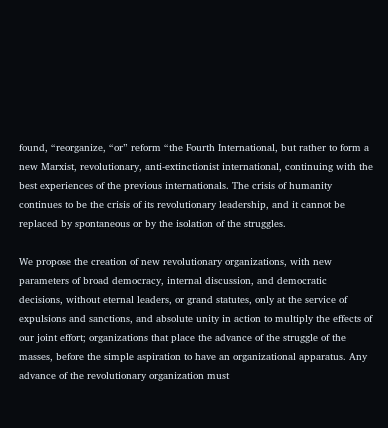found, “reorganize, “or” reform “the Fourth International, but rather to form a new Marxist, revolutionary, anti-extinctionist international, continuing with the best experiences of the previous internationals. The crisis of humanity continues to be the crisis of its revolutionary leadership, and it cannot be replaced by spontaneous or by the isolation of the struggles.

We propose the creation of new revolutionary organizations, with new parameters of broad democracy, internal discussion, and democratic decisions, without eternal leaders, or grand statutes, only at the service of expulsions and sanctions, and absolute unity in action to multiply the effects of our joint effort; organizations that place the advance of the struggle of the masses, before the simple aspiration to have an organizational apparatus. Any advance of the revolutionary organization must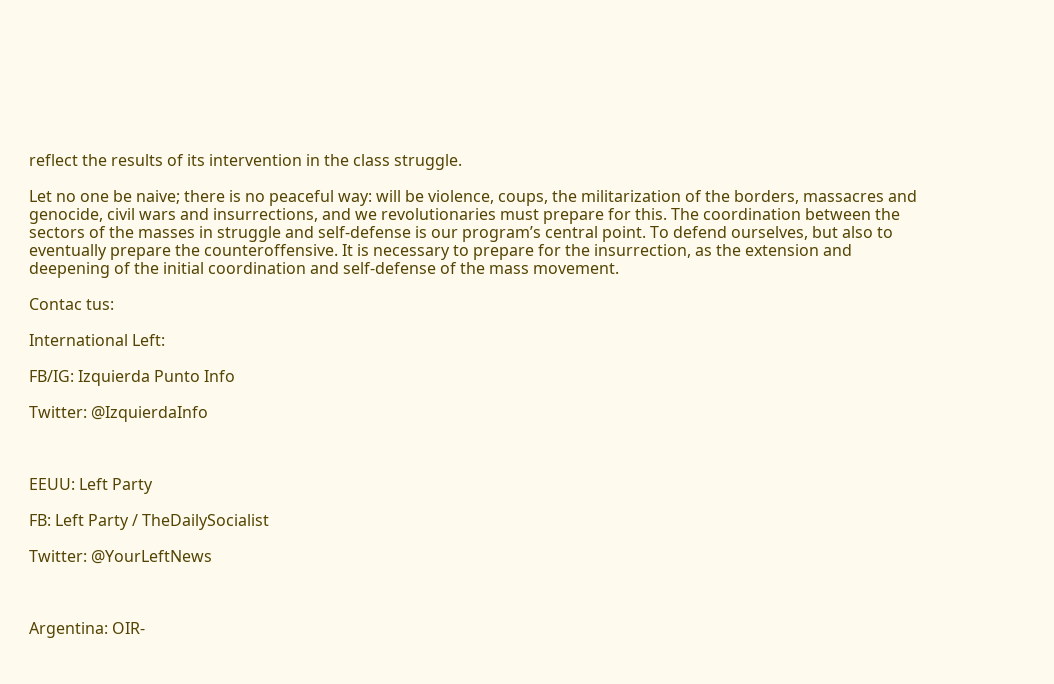reflect the results of its intervention in the class struggle.

Let no one be naive; there is no peaceful way: will be violence, coups, the militarization of the borders, massacres and genocide, civil wars and insurrections, and we revolutionaries must prepare for this. The coordination between the sectors of the masses in struggle and self-defense is our program’s central point. To defend ourselves, but also to eventually prepare the counteroffensive. It is necessary to prepare for the insurrection, as the extension and deepening of the initial coordination and self-defense of the mass movement.

Contac tus:

International Left:

FB/IG: Izquierda Punto Info

Twitter: @IzquierdaInfo



EEUU: Left Party

FB: Left Party / TheDailySocialist

Twitter: @YourLeftNews



Argentina: OIR-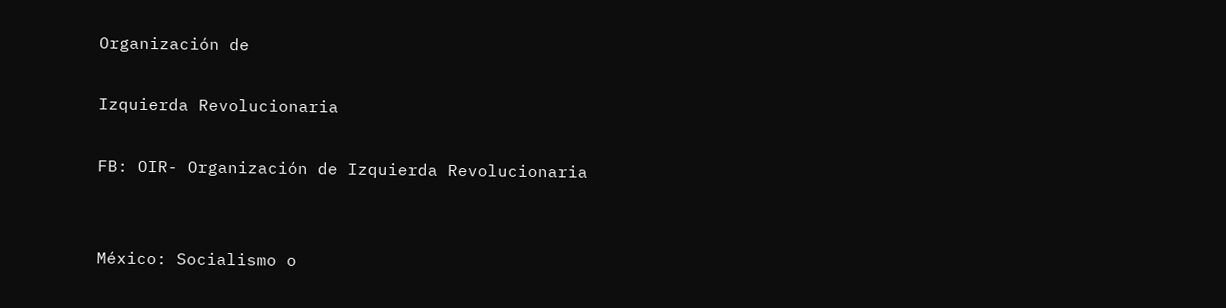Organización de

Izquierda Revolucionaria

FB: OIR- Organización de Izquierda Revolucionaria


México: Socialismo o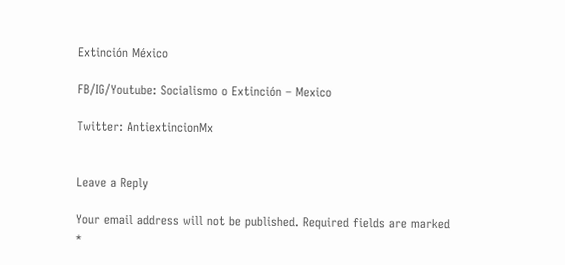Extinción México

FB/IG/Youtube: Socialismo o Extinción – Mexico

Twitter: AntiextincionMx


Leave a Reply

Your email address will not be published. Required fields are marked *